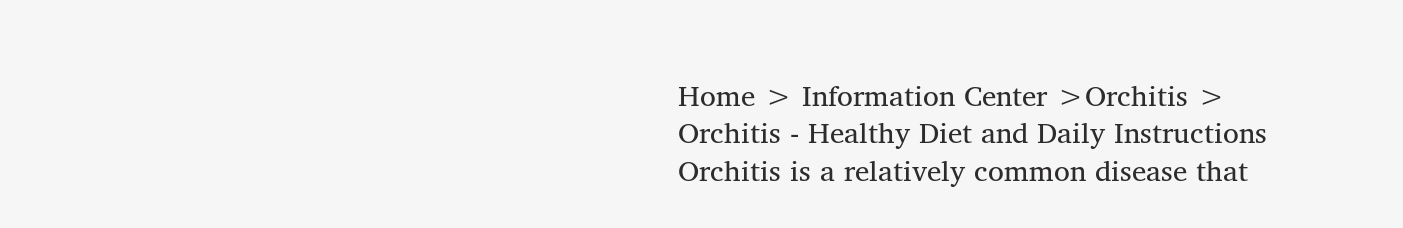Home > Information Center >Orchitis >
Orchitis - Healthy Diet and Daily Instructions
Orchitis is a relatively common disease that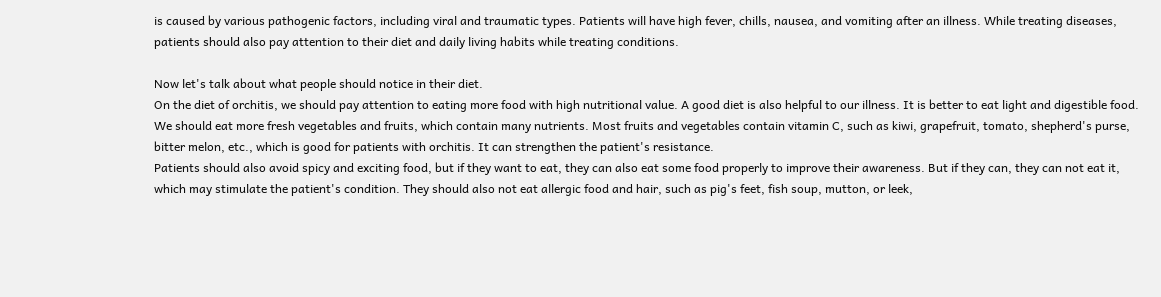is caused by various pathogenic factors, including viral and traumatic types. Patients will have high fever, chills, nausea, and vomiting after an illness. While treating diseases, patients should also pay attention to their diet and daily living habits while treating conditions.

Now let's talk about what people should notice in their diet.
On the diet of orchitis, we should pay attention to eating more food with high nutritional value. A good diet is also helpful to our illness. It is better to eat light and digestible food. We should eat more fresh vegetables and fruits, which contain many nutrients. Most fruits and vegetables contain vitamin C, such as kiwi, grapefruit, tomato, shepherd's purse, bitter melon, etc., which is good for patients with orchitis. It can strengthen the patient's resistance.
Patients should also avoid spicy and exciting food, but if they want to eat, they can also eat some food properly to improve their awareness. But if they can, they can not eat it, which may stimulate the patient's condition. They should also not eat allergic food and hair, such as pig's feet, fish soup, mutton, or leek,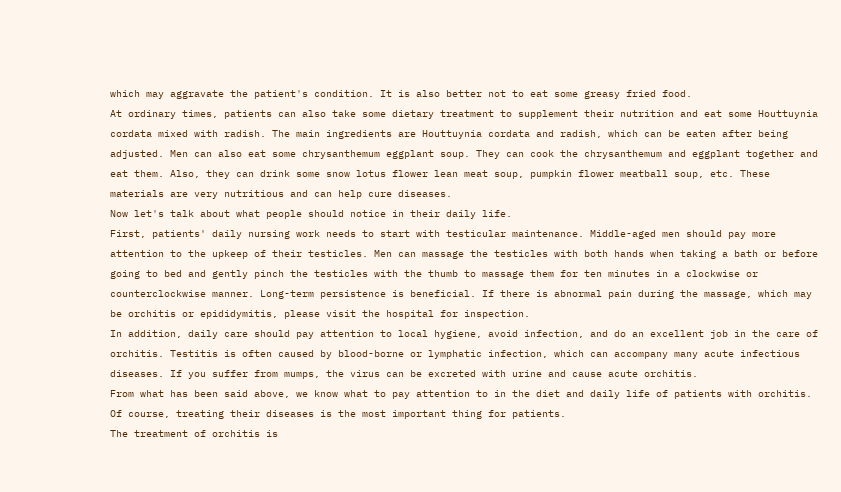which may aggravate the patient's condition. It is also better not to eat some greasy fried food.
At ordinary times, patients can also take some dietary treatment to supplement their nutrition and eat some Houttuynia cordata mixed with radish. The main ingredients are Houttuynia cordata and radish, which can be eaten after being adjusted. Men can also eat some chrysanthemum eggplant soup. They can cook the chrysanthemum and eggplant together and eat them. Also, they can drink some snow lotus flower lean meat soup, pumpkin flower meatball soup, etc. These materials are very nutritious and can help cure diseases.
Now let's talk about what people should notice in their daily life.
First, patients' daily nursing work needs to start with testicular maintenance. Middle-aged men should pay more attention to the upkeep of their testicles. Men can massage the testicles with both hands when taking a bath or before going to bed and gently pinch the testicles with the thumb to massage them for ten minutes in a clockwise or counterclockwise manner. Long-term persistence is beneficial. If there is abnormal pain during the massage, which may be orchitis or epididymitis, please visit the hospital for inspection.
In addition, daily care should pay attention to local hygiene, avoid infection, and do an excellent job in the care of orchitis. Testitis is often caused by blood-borne or lymphatic infection, which can accompany many acute infectious diseases. If you suffer from mumps, the virus can be excreted with urine and cause acute orchitis.
From what has been said above, we know what to pay attention to in the diet and daily life of patients with orchitis. Of course, treating their diseases is the most important thing for patients.
The treatment of orchitis is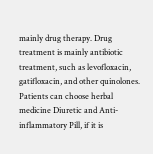mainly drug therapy. Drug treatment is mainly antibiotic treatment, such as levofloxacin, gatifloxacin, and other quinolones. Patients can choose herbal medicine Diuretic and Anti-inflammatory Pill, if it is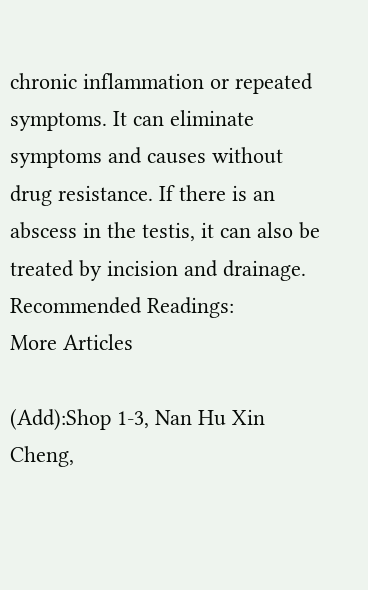chronic inflammation or repeated symptoms. It can eliminate symptoms and causes without drug resistance. If there is an abscess in the testis, it can also be treated by incision and drainage.
Recommended Readings:
More Articles

(Add):Shop 1-3, Nan Hu Xin Cheng,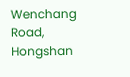Wenchang Road, Hongshan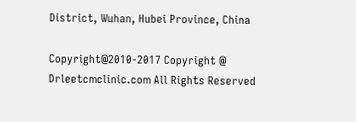District, Wuhan, Hubei Province, China

Copyright@2010-2017 Copyright @ Drleetcmclinic.com All Rights Reserved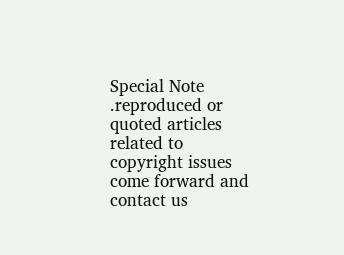Special Note .reproduced or quoted articles related to copyright issues come forward and contact us